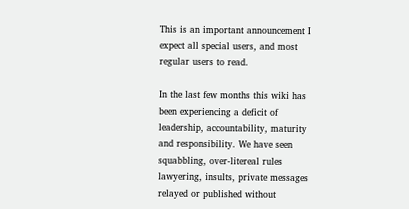This is an important announcement I expect all special users, and most regular users to read.

In the last few months this wiki has been experiencing a deficit of leadership, accountability, maturity and responsibility. We have seen squabbling, over-litereal rules lawyering, insults, private messages relayed or published without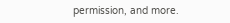permission, and more.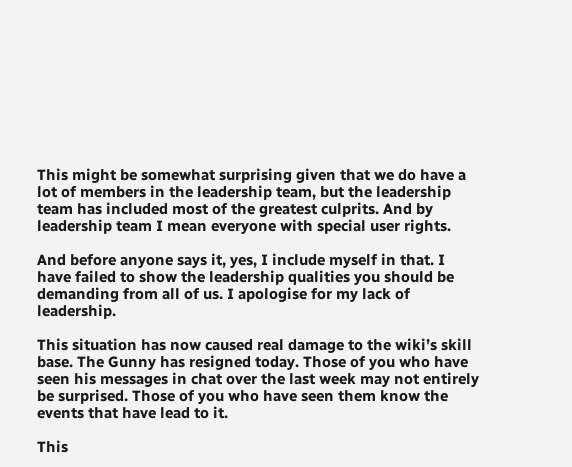This might be somewhat surprising given that we do have a lot of members in the leadership team, but the leadership team has included most of the greatest culprits. And by leadership team I mean everyone with special user rights.

And before anyone says it, yes, I include myself in that. I have failed to show the leadership qualities you should be demanding from all of us. I apologise for my lack of leadership.

This situation has now caused real damage to the wiki’s skill base. The Gunny has resigned today. Those of you who have seen his messages in chat over the last week may not entirely be surprised. Those of you who have seen them know the events that have lead to it.

This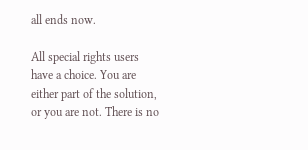all ends now.

All special rights users have a choice. You are either part of the solution, or you are not. There is no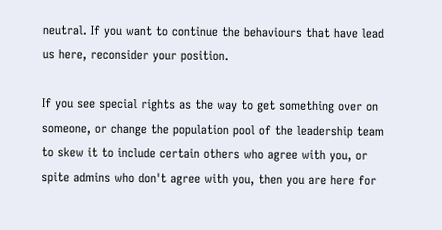neutral. If you want to continue the behaviours that have lead us here, reconsider your position.

If you see special rights as the way to get something over on someone, or change the population pool of the leadership team to skew it to include certain others who agree with you, or spite admins who don't agree with you, then you are here for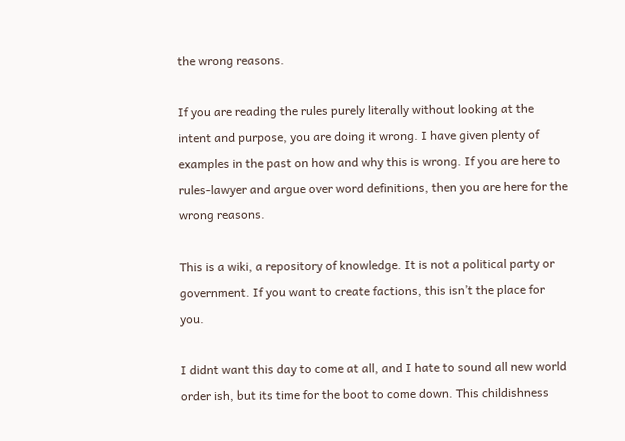the wrong reasons.

If you are reading the rules purely literally without looking at the intent and purpose, you are doing it wrong. I have given plenty of examples in the past on how and why this is wrong. If you are here to rules-lawyer and argue over word definitions, then you are here for the wrong reasons.

This is a wiki, a repository of knowledge. It is not a political party or government. If you want to create factions, this isn’t the place for you.

I didnt want this day to come at all, and I hate to sound all new world order ish, but its time for the boot to come down. This childishness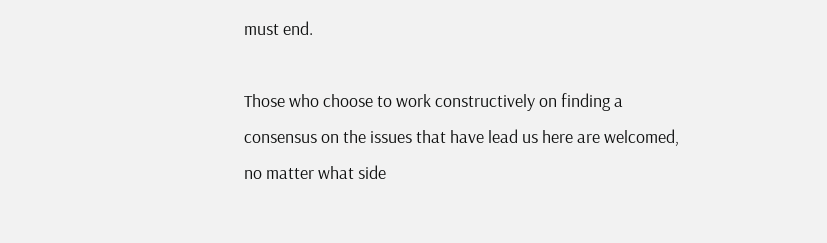must end.

Those who choose to work constructively on finding a consensus on the issues that have lead us here are welcomed, no matter what side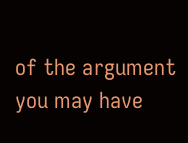of the argument you may have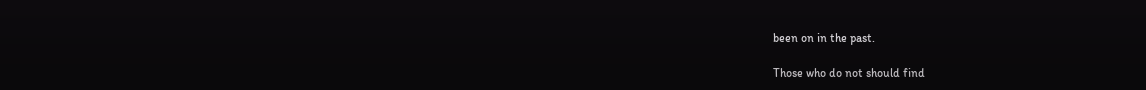been on in the past.

Those who do not should find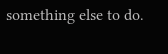something else to do.